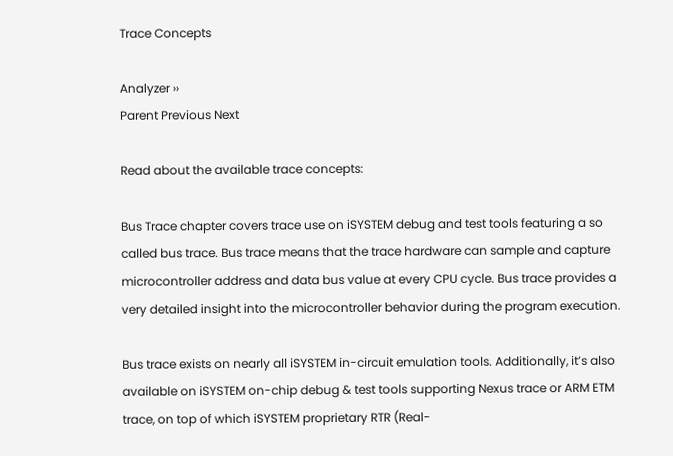Trace Concepts

Analyzer ››
Parent Previous Next

Read about the available trace concepts:

Bus Trace chapter covers trace use on iSYSTEM debug and test tools featuring a so called bus trace. Bus trace means that the trace hardware can sample and capture microcontroller address and data bus value at every CPU cycle. Bus trace provides a very detailed insight into the microcontroller behavior during the program execution.

Bus trace exists on nearly all iSYSTEM in-circuit emulation tools. Additionally, it’s also available on iSYSTEM on-chip debug & test tools supporting Nexus trace or ARM ETM trace, on top of which iSYSTEM proprietary RTR (Real-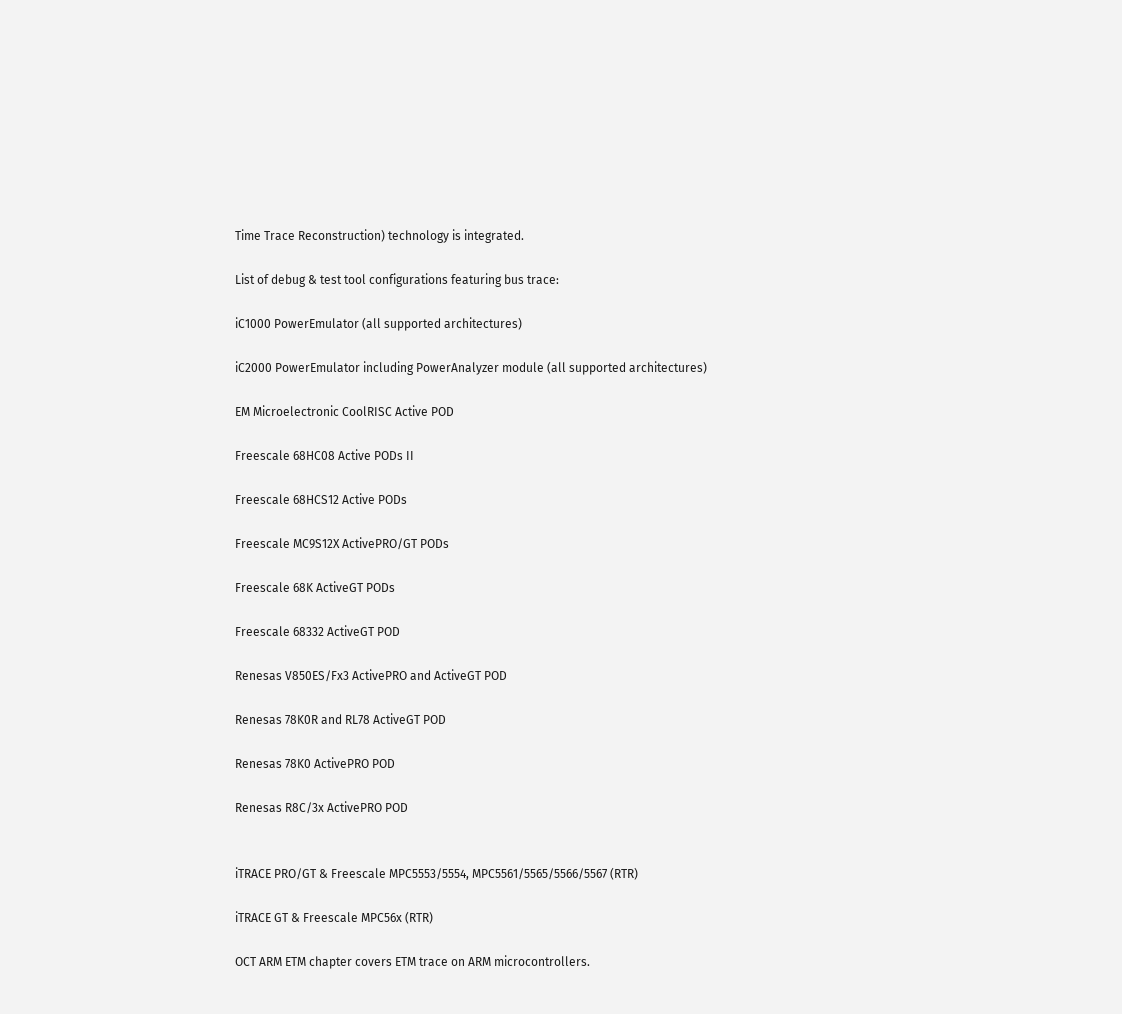Time Trace Reconstruction) technology is integrated.

List of debug & test tool configurations featuring bus trace:

iC1000 PowerEmulator (all supported architectures)

iC2000 PowerEmulator including PowerAnalyzer module (all supported architectures)

EM Microelectronic CoolRISC Active POD

Freescale 68HC08 Active PODs II

Freescale 68HCS12 Active PODs

Freescale MC9S12X ActivePRO/GT PODs

Freescale 68K ActiveGT PODs

Freescale 68332 ActiveGT POD

Renesas V850ES/Fx3 ActivePRO and ActiveGT POD

Renesas 78K0R and RL78 ActiveGT POD

Renesas 78K0 ActivePRO POD

Renesas R8C/3x ActivePRO POD


iTRACE PRO/GT & Freescale MPC5553/5554, MPC5561/5565/5566/5567 (RTR)

iTRACE GT & Freescale MPC56x (RTR)

OCT ARM ETM chapter covers ETM trace on ARM microcontrollers.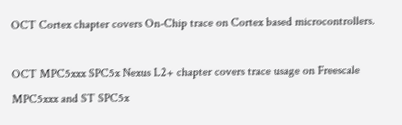OCT Cortex chapter covers On-Chip trace on Cortex based microcontrollers.

OCT MPC5xxx SPC5x Nexus L2+ chapter covers trace usage on Freescale MPC5xxx and ST SPC5x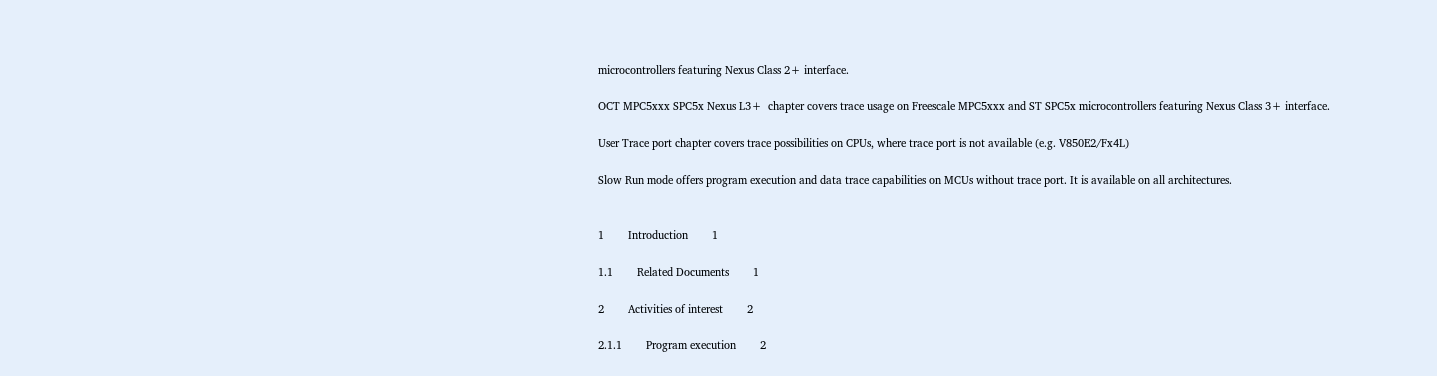microcontrollers featuring Nexus Class 2+ interface.

OCT MPC5xxx SPC5x Nexus L3+  chapter covers trace usage on Freescale MPC5xxx and ST SPC5x microcontrollers featuring Nexus Class 3+ interface.

User Trace port chapter covers trace possibilities on CPUs, where trace port is not available (e.g. V850E2/Fx4L)

Slow Run mode offers program execution and data trace capabilities on MCUs without trace port. It is available on all architectures.


1        Introduction        1

1.1        Related Documents        1

2        Activities of interest        2

2.1.1        Program execution        2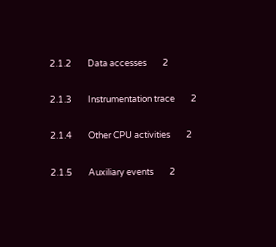2.1.2        Data accesses        2

2.1.3        Instrumentation trace        2

2.1.4        Other CPU activities        2

2.1.5        Auxiliary events        2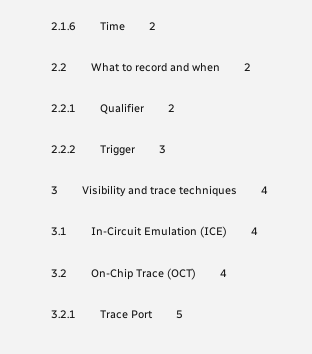2.1.6        Time        2

2.2        What to record and when        2

2.2.1        Qualifier        2

2.2.2        Trigger        3

3        Visibility and trace techniques        4

3.1        In-Circuit Emulation (ICE)        4

3.2        On-Chip Trace (OCT)        4

3.2.1        Trace Port        5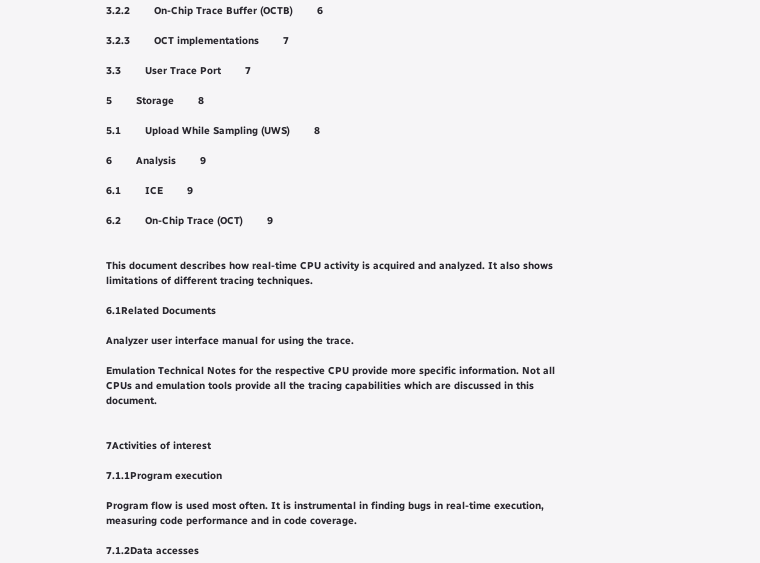3.2.2        On-Chip Trace Buffer (OCTB)        6

3.2.3        OCT implementations        7

3.3        User Trace Port        7

5        Storage        8

5.1        Upload While Sampling (UWS)        8

6        Analysis        9

6.1        ICE        9

6.2        On-Chip Trace (OCT)        9


This document describes how real-time CPU activity is acquired and analyzed. It also shows limitations of different tracing techniques.

6.1Related Documents

Analyzer user interface manual for using the trace.

Emulation Technical Notes for the respective CPU provide more specific information. Not all CPUs and emulation tools provide all the tracing capabilities which are discussed in this document.


7Activities of interest

7.1.1Program execution

Program flow is used most often. It is instrumental in finding bugs in real-time execution, measuring code performance and in code coverage.

7.1.2Data accesses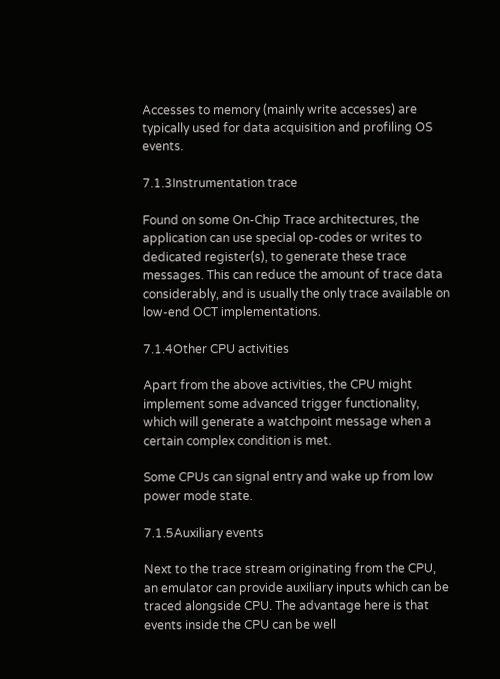Accesses to memory (mainly write accesses) are typically used for data acquisition and profiling OS events.

7.1.3Instrumentation trace

Found on some On-Chip Trace architectures, the application can use special op-codes or writes to dedicated register(s), to generate these trace messages. This can reduce the amount of trace data considerably, and is usually the only trace available on low-end OCT implementations.

7.1.4Other CPU activities

Apart from the above activities, the CPU might implement some advanced trigger functionality, which will generate a watchpoint message when a certain complex condition is met.

Some CPUs can signal entry and wake up from low power mode state.

7.1.5Auxiliary events

Next to the trace stream originating from the CPU, an emulator can provide auxiliary inputs which can be traced alongside CPU. The advantage here is that events inside the CPU can be well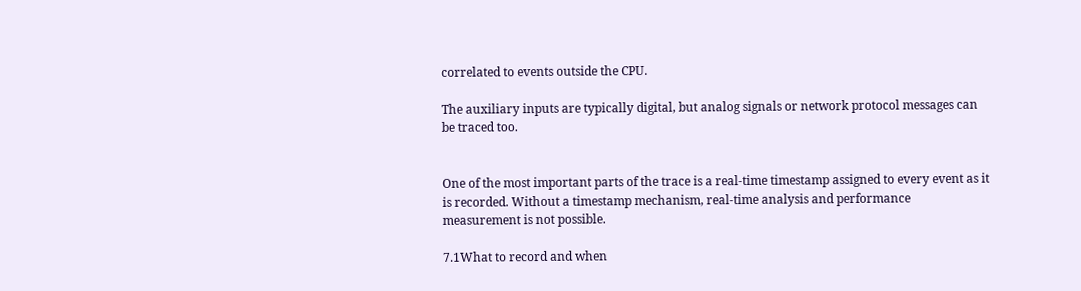correlated to events outside the CPU.

The auxiliary inputs are typically digital, but analog signals or network protocol messages can be traced too.


One of the most important parts of the trace is a real-time timestamp assigned to every event as it is recorded. Without a timestamp mechanism, real-time analysis and performance measurement is not possible.

7.1What to record and when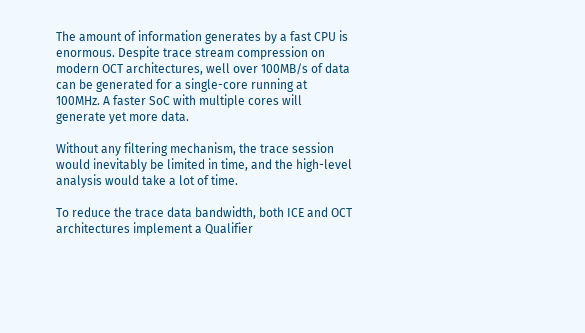The amount of information generates by a fast CPU is enormous. Despite trace stream compression on modern OCT architectures, well over 100MB/s of data can be generated for a single-core running at 100MHz. A faster SoC with multiple cores will generate yet more data.

Without any filtering mechanism, the trace session would inevitably be limited in time, and the high-level analysis would take a lot of time.

To reduce the trace data bandwidth, both ICE and OCT architectures implement a Qualifier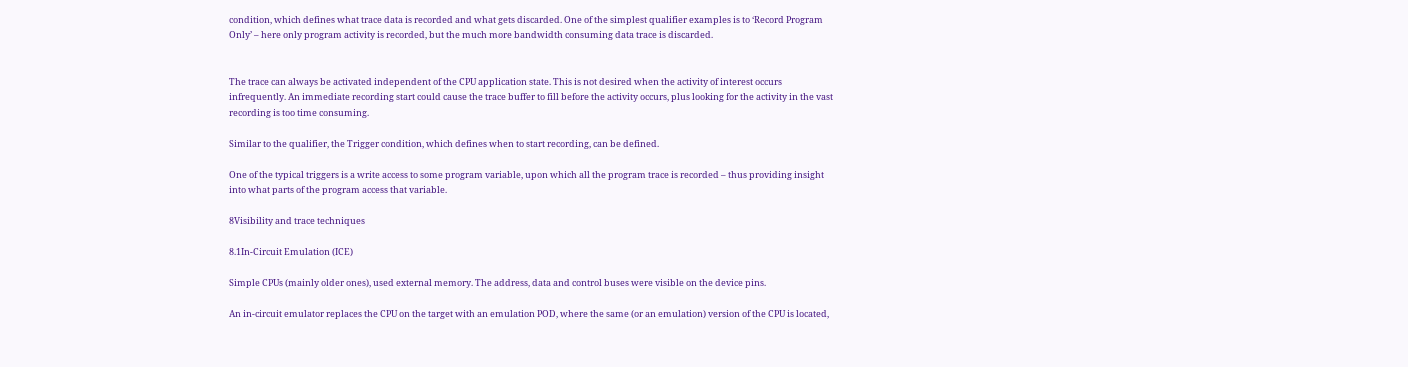condition, which defines what trace data is recorded and what gets discarded. One of the simplest qualifier examples is to ‘Record Program Only’ – here only program activity is recorded, but the much more bandwidth consuming data trace is discarded.


The trace can always be activated independent of the CPU application state. This is not desired when the activity of interest occurs infrequently. An immediate recording start could cause the trace buffer to fill before the activity occurs, plus looking for the activity in the vast recording is too time consuming.

Similar to the qualifier, the Trigger condition, which defines when to start recording, can be defined.

One of the typical triggers is a write access to some program variable, upon which all the program trace is recorded – thus providing insight into what parts of the program access that variable.

8Visibility and trace techniques

8.1In-Circuit Emulation (ICE)

Simple CPUs (mainly older ones), used external memory. The address, data and control buses were visible on the device pins.

An in-circuit emulator replaces the CPU on the target with an emulation POD, where the same (or an emulation) version of the CPU is located,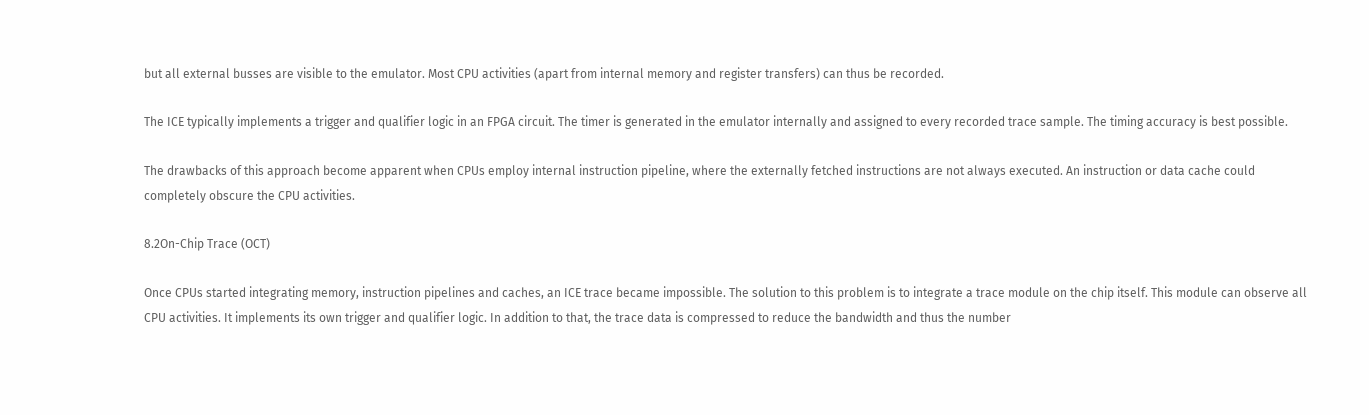but all external busses are visible to the emulator. Most CPU activities (apart from internal memory and register transfers) can thus be recorded.

The ICE typically implements a trigger and qualifier logic in an FPGA circuit. The timer is generated in the emulator internally and assigned to every recorded trace sample. The timing accuracy is best possible.

The drawbacks of this approach become apparent when CPUs employ internal instruction pipeline, where the externally fetched instructions are not always executed. An instruction or data cache could completely obscure the CPU activities.

8.2On-Chip Trace (OCT)

Once CPUs started integrating memory, instruction pipelines and caches, an ICE trace became impossible. The solution to this problem is to integrate a trace module on the chip itself. This module can observe all CPU activities. It implements its own trigger and qualifier logic. In addition to that, the trace data is compressed to reduce the bandwidth and thus the number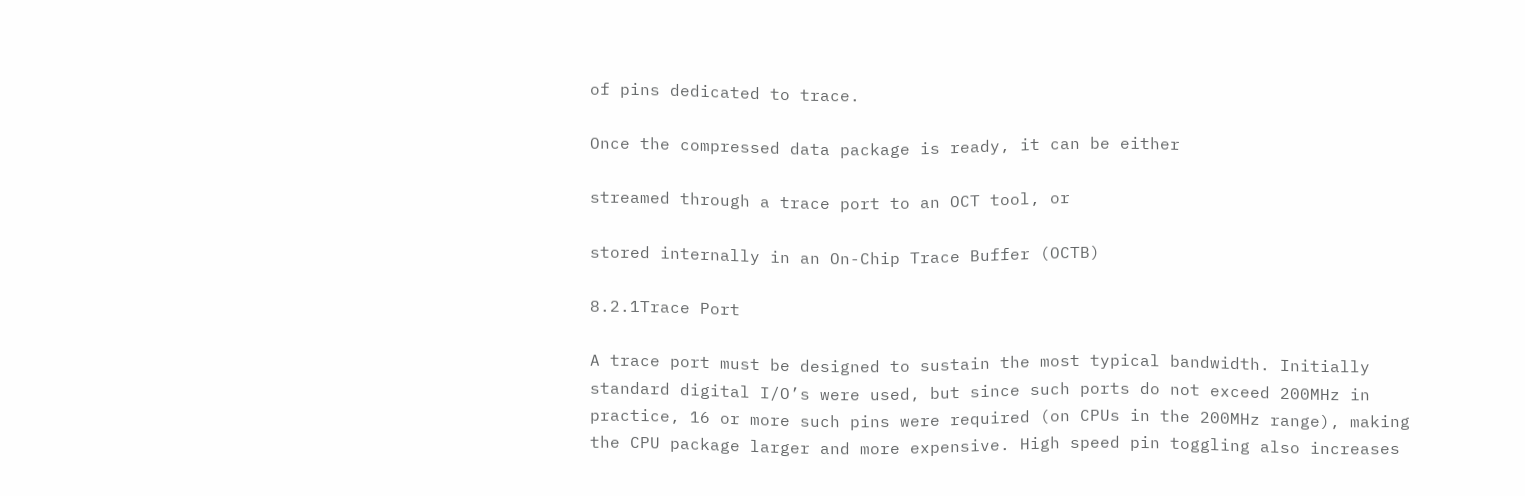of pins dedicated to trace.

Once the compressed data package is ready, it can be either

streamed through a trace port to an OCT tool, or

stored internally in an On-Chip Trace Buffer (OCTB)

8.2.1Trace Port

A trace port must be designed to sustain the most typical bandwidth. Initially standard digital I/O’s were used, but since such ports do not exceed 200MHz in practice, 16 or more such pins were required (on CPUs in the 200MHz range), making the CPU package larger and more expensive. High speed pin toggling also increases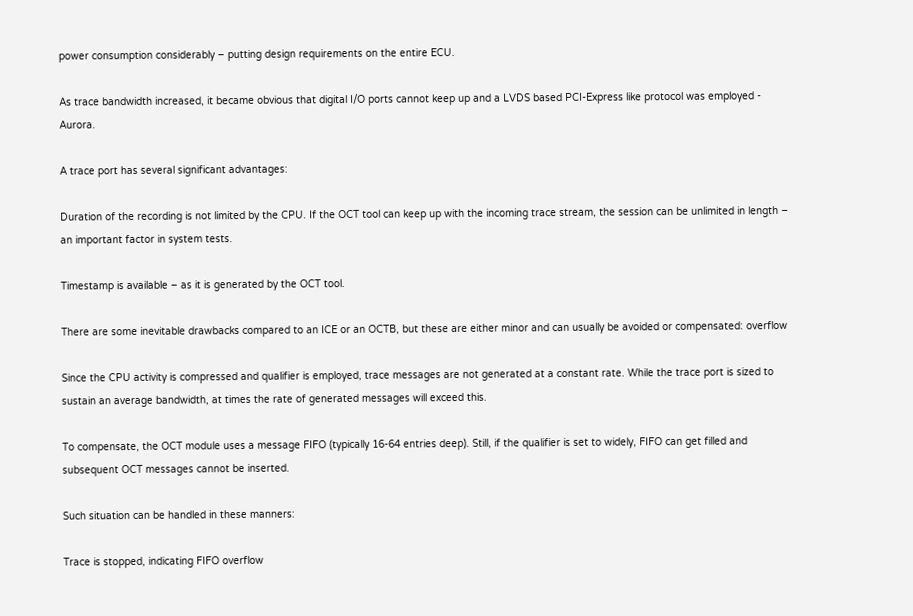power consumption considerably – putting design requirements on the entire ECU.

As trace bandwidth increased, it became obvious that digital I/O ports cannot keep up and a LVDS based PCI-Express like protocol was employed - Aurora.

A trace port has several significant advantages:

Duration of the recording is not limited by the CPU. If the OCT tool can keep up with the incoming trace stream, the session can be unlimited in length – an important factor in system tests.

Timestamp is available – as it is generated by the OCT tool.

There are some inevitable drawbacks compared to an ICE or an OCTB, but these are either minor and can usually be avoided or compensated: overflow

Since the CPU activity is compressed and qualifier is employed, trace messages are not generated at a constant rate. While the trace port is sized to sustain an average bandwidth, at times the rate of generated messages will exceed this.

To compensate, the OCT module uses a message FIFO (typically 16-64 entries deep). Still, if the qualifier is set to widely, FIFO can get filled and subsequent OCT messages cannot be inserted.

Such situation can be handled in these manners:

Trace is stopped, indicating FIFO overflow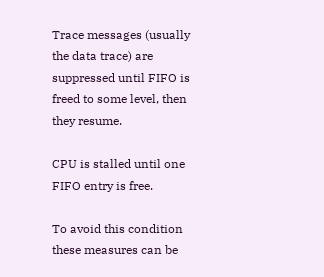Trace messages (usually the data trace) are suppressed until FIFO is freed to some level, then they resume.

CPU is stalled until one FIFO entry is free.

To avoid this condition these measures can be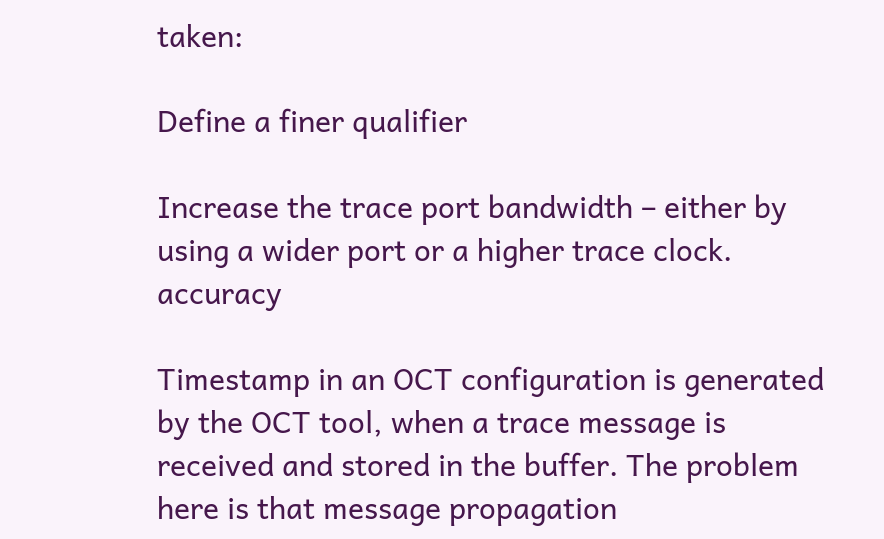taken:

Define a finer qualifier

Increase the trace port bandwidth – either by using a wider port or a higher trace clock. accuracy

Timestamp in an OCT configuration is generated by the OCT tool, when a trace message is received and stored in the buffer. The problem here is that message propagation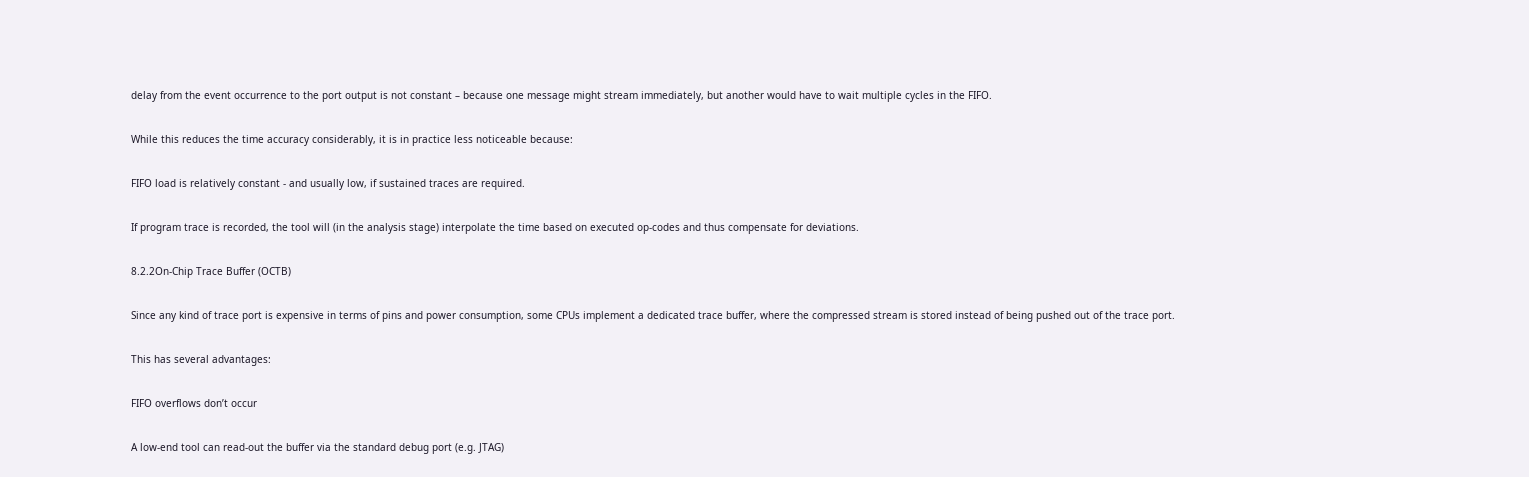delay from the event occurrence to the port output is not constant – because one message might stream immediately, but another would have to wait multiple cycles in the FIFO.

While this reduces the time accuracy considerably, it is in practice less noticeable because:

FIFO load is relatively constant - and usually low, if sustained traces are required.

If program trace is recorded, the tool will (in the analysis stage) interpolate the time based on executed op-codes and thus compensate for deviations.

8.2.2On-Chip Trace Buffer (OCTB)

Since any kind of trace port is expensive in terms of pins and power consumption, some CPUs implement a dedicated trace buffer, where the compressed stream is stored instead of being pushed out of the trace port.

This has several advantages:

FIFO overflows don’t occur

A low-end tool can read-out the buffer via the standard debug port (e.g. JTAG)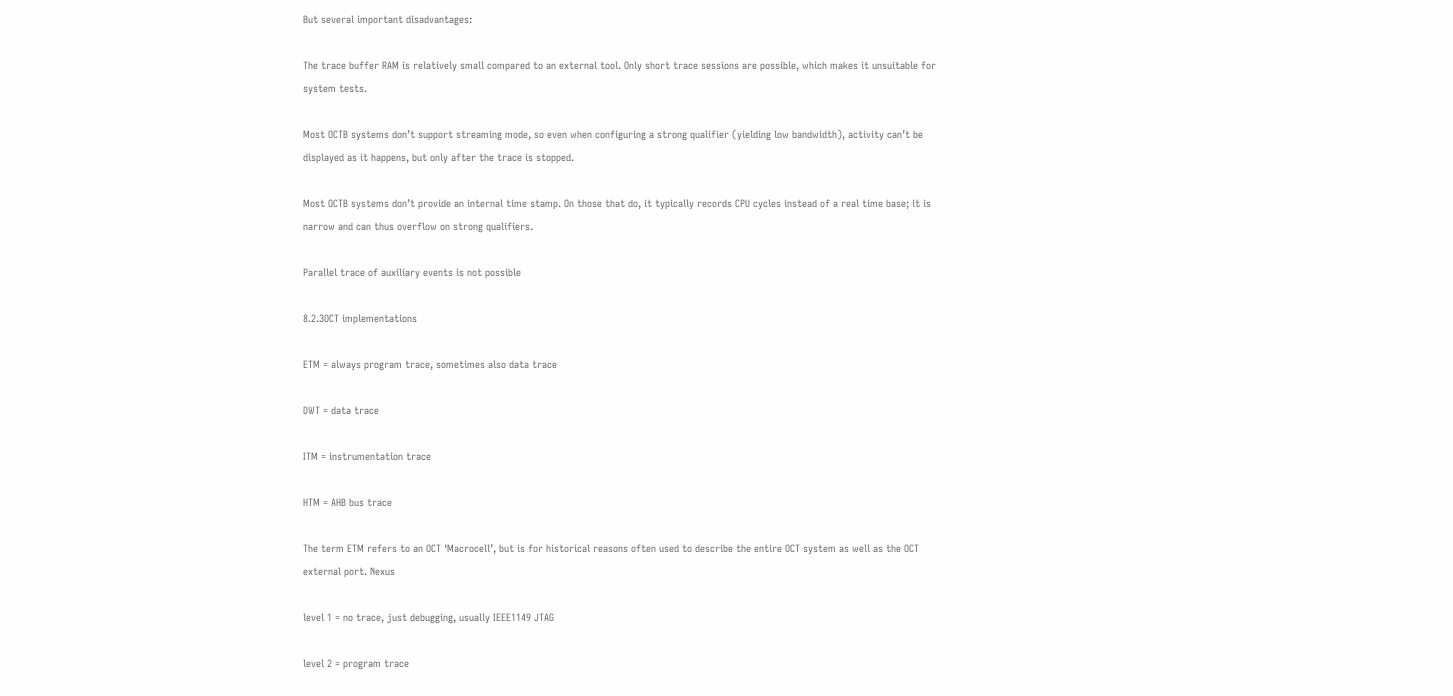But several important disadvantages:

The trace buffer RAM is relatively small compared to an external tool. Only short trace sessions are possible, which makes it unsuitable for system tests.

Most OCTB systems don’t support streaming mode, so even when configuring a strong qualifier (yielding low bandwidth), activity can’t be displayed as it happens, but only after the trace is stopped.

Most OCTB systems don’t provide an internal time stamp. On those that do, it typically records CPU cycles instead of a real time base; it is narrow and can thus overflow on strong qualifiers.

Parallel trace of auxiliary events is not possible

8.2.3OCT implementations

ETM = always program trace, sometimes also data trace

DWT = data trace

ITM = instrumentation trace

HTM = AHB bus trace

The term ETM refers to an OCT ‘Macrocell’, but is for historical reasons often used to describe the entire OCT system as well as the OCT external port. Nexus

level 1 = no trace, just debugging, usually IEEE1149 JTAG

level 2 = program trace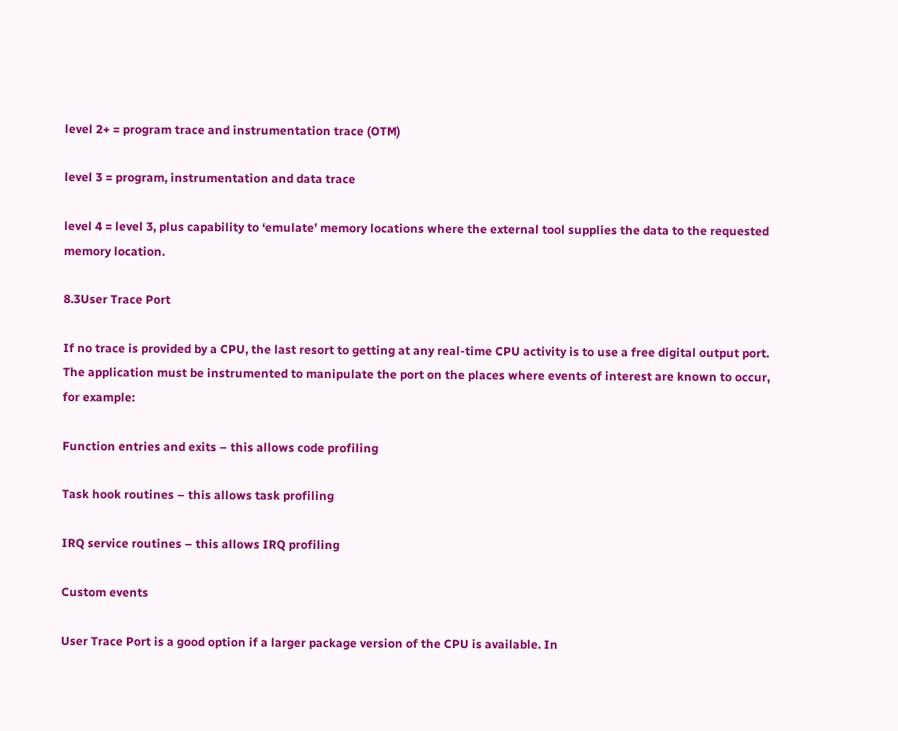level 2+ = program trace and instrumentation trace (OTM)

level 3 = program, instrumentation and data trace

level 4 = level 3, plus capability to ‘emulate’ memory locations where the external tool supplies the data to the requested memory location.

8.3User Trace Port

If no trace is provided by a CPU, the last resort to getting at any real-time CPU activity is to use a free digital output port. The application must be instrumented to manipulate the port on the places where events of interest are known to occur, for example:

Function entries and exits – this allows code profiling

Task hook routines – this allows task profiling

IRQ service routines – this allows IRQ profiling

Custom events

User Trace Port is a good option if a larger package version of the CPU is available. In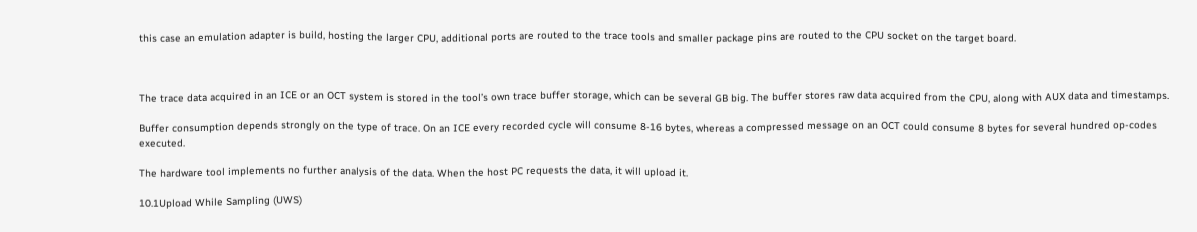this case an emulation adapter is build, hosting the larger CPU, additional ports are routed to the trace tools and smaller package pins are routed to the CPU socket on the target board.



The trace data acquired in an ICE or an OCT system is stored in the tool’s own trace buffer storage, which can be several GB big. The buffer stores raw data acquired from the CPU, along with AUX data and timestamps.

Buffer consumption depends strongly on the type of trace. On an ICE every recorded cycle will consume 8-16 bytes, whereas a compressed message on an OCT could consume 8 bytes for several hundred op-codes executed.

The hardware tool implements no further analysis of the data. When the host PC requests the data, it will upload it.

10.1Upload While Sampling (UWS)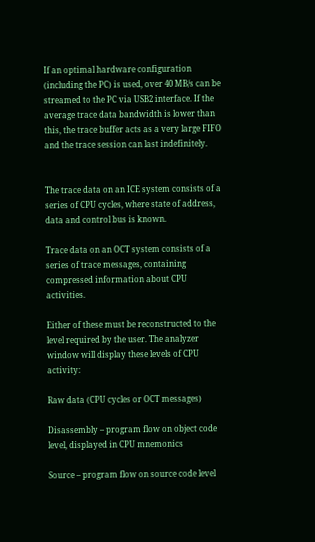If an optimal hardware configuration (including the PC) is used, over 40 MB/s can be streamed to the PC via USB2 interface. If the average trace data bandwidth is lower than this, the trace buffer acts as a very large FIFO and the trace session can last indefinitely.


The trace data on an ICE system consists of a series of CPU cycles, where state of address, data and control bus is known.

Trace data on an OCT system consists of a series of trace messages, containing compressed information about CPU activities.

Either of these must be reconstructed to the level required by the user. The analyzer window will display these levels of CPU activity:

Raw data (CPU cycles or OCT messages)

Disassembly – program flow on object code level, displayed in CPU mnemonics

Source – program flow on source code level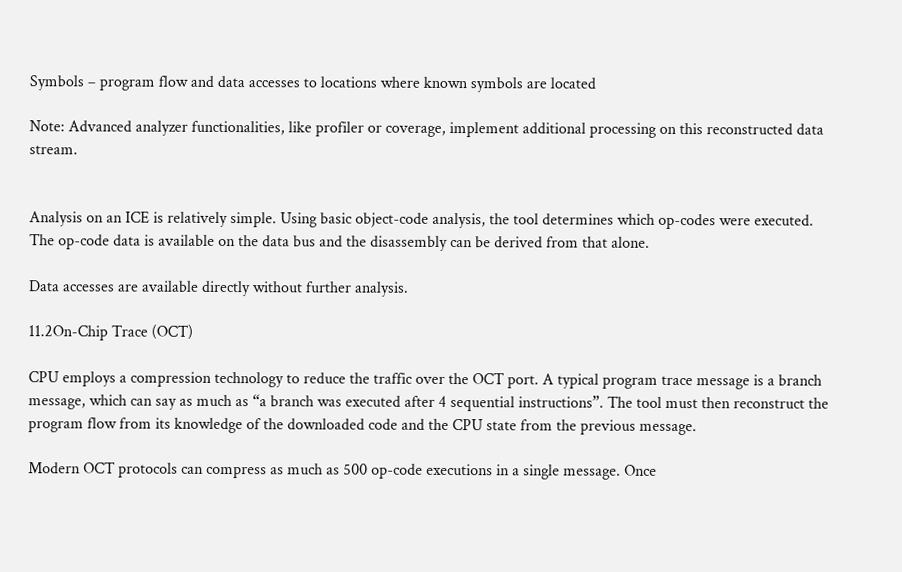Symbols – program flow and data accesses to locations where known symbols are located

Note: Advanced analyzer functionalities, like profiler or coverage, implement additional processing on this reconstructed data stream.


Analysis on an ICE is relatively simple. Using basic object-code analysis, the tool determines which op-codes were executed. The op-code data is available on the data bus and the disassembly can be derived from that alone.

Data accesses are available directly without further analysis.

11.2On-Chip Trace (OCT)

CPU employs a compression technology to reduce the traffic over the OCT port. A typical program trace message is a branch message, which can say as much as “a branch was executed after 4 sequential instructions”. The tool must then reconstruct the program flow from its knowledge of the downloaded code and the CPU state from the previous message.

Modern OCT protocols can compress as much as 500 op-code executions in a single message. Once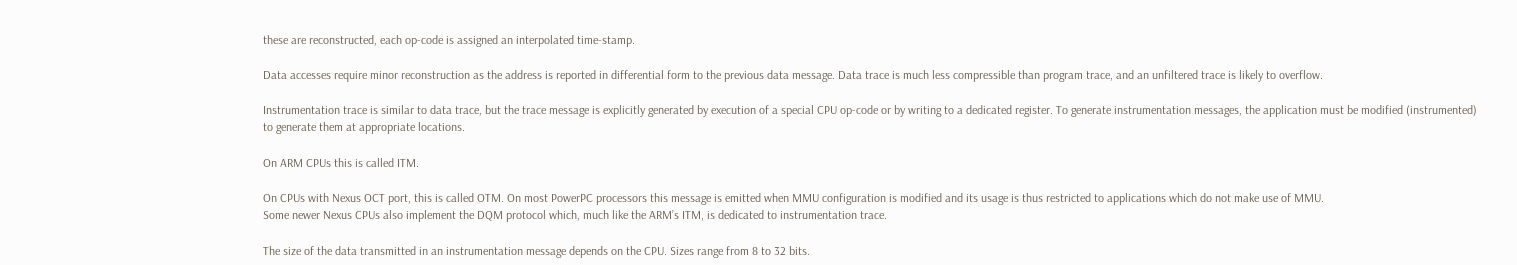these are reconstructed, each op-code is assigned an interpolated time-stamp.

Data accesses require minor reconstruction as the address is reported in differential form to the previous data message. Data trace is much less compressible than program trace, and an unfiltered trace is likely to overflow.

Instrumentation trace is similar to data trace, but the trace message is explicitly generated by execution of a special CPU op-code or by writing to a dedicated register. To generate instrumentation messages, the application must be modified (instrumented) to generate them at appropriate locations.

On ARM CPUs this is called ITM.

On CPUs with Nexus OCT port, this is called OTM. On most PowerPC processors this message is emitted when MMU configuration is modified and its usage is thus restricted to applications which do not make use of MMU.
Some newer Nexus CPUs also implement the DQM protocol which, much like the ARM’s ITM, is dedicated to instrumentation trace.

The size of the data transmitted in an instrumentation message depends on the CPU. Sizes range from 8 to 32 bits.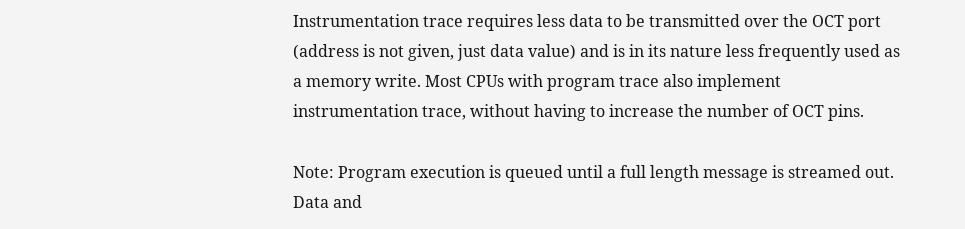Instrumentation trace requires less data to be transmitted over the OCT port (address is not given, just data value) and is in its nature less frequently used as a memory write. Most CPUs with program trace also implement instrumentation trace, without having to increase the number of OCT pins.

Note: Program execution is queued until a full length message is streamed out. Data and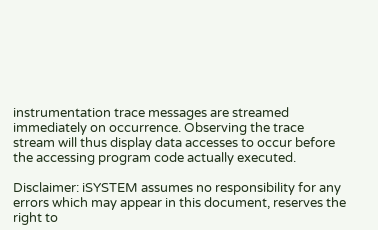instrumentation trace messages are streamed immediately on occurrence. Observing the trace stream will thus display data accesses to occur before the accessing program code actually executed.

Disclaimer: iSYSTEM assumes no responsibility for any errors which may appear in this document, reserves the right to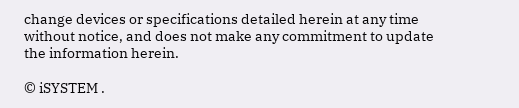change devices or specifications detailed herein at any time without notice, and does not make any commitment to update the information herein.

© iSYSTEM .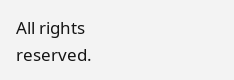All rights reserved.